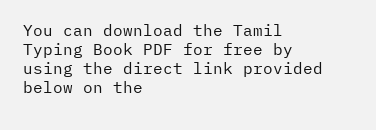You can download the Tamil Typing Book PDF for free by using the direct link provided below on the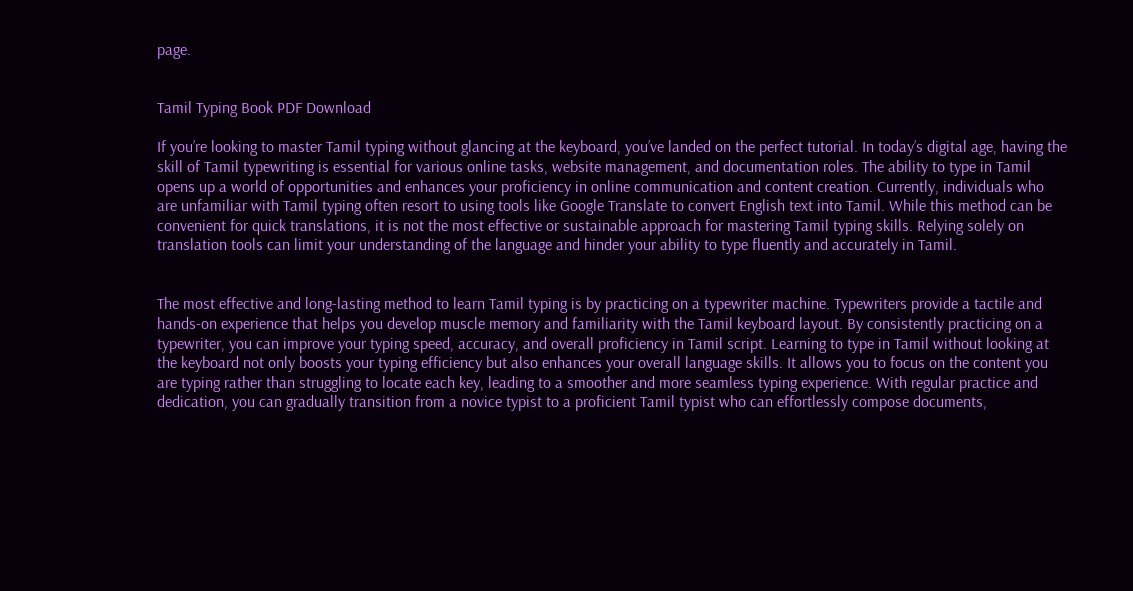page.


Tamil Typing Book PDF Download

If you’re looking to master Tamil typing without glancing at the keyboard, you’ve landed on the perfect tutorial. In today’s digital age, having the skill of Tamil typewriting is essential for various online tasks, website management, and documentation roles. The ability to type in Tamil opens up a world of opportunities and enhances your proficiency in online communication and content creation. Currently, individuals who are unfamiliar with Tamil typing often resort to using tools like Google Translate to convert English text into Tamil. While this method can be convenient for quick translations, it is not the most effective or sustainable approach for mastering Tamil typing skills. Relying solely on translation tools can limit your understanding of the language and hinder your ability to type fluently and accurately in Tamil.


The most effective and long-lasting method to learn Tamil typing is by practicing on a typewriter machine. Typewriters provide a tactile and hands-on experience that helps you develop muscle memory and familiarity with the Tamil keyboard layout. By consistently practicing on a typewriter, you can improve your typing speed, accuracy, and overall proficiency in Tamil script. Learning to type in Tamil without looking at the keyboard not only boosts your typing efficiency but also enhances your overall language skills. It allows you to focus on the content you are typing rather than struggling to locate each key, leading to a smoother and more seamless typing experience. With regular practice and dedication, you can gradually transition from a novice typist to a proficient Tamil typist who can effortlessly compose documents,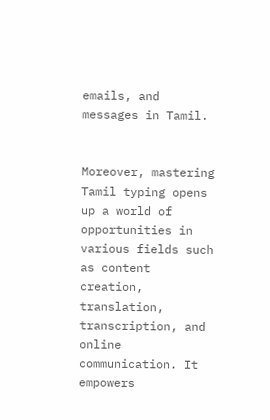emails, and messages in Tamil.


Moreover, mastering Tamil typing opens up a world of opportunities in various fields such as content creation, translation, transcription, and online communication. It empowers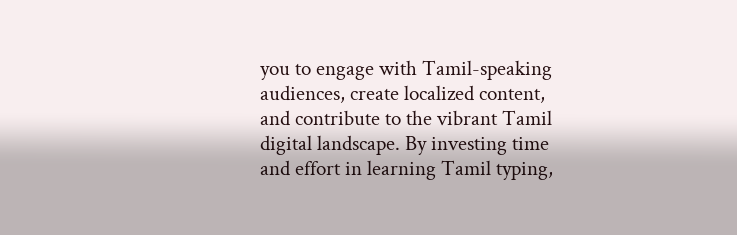you to engage with Tamil-speaking audiences, create localized content, and contribute to the vibrant Tamil digital landscape. By investing time and effort in learning Tamil typing,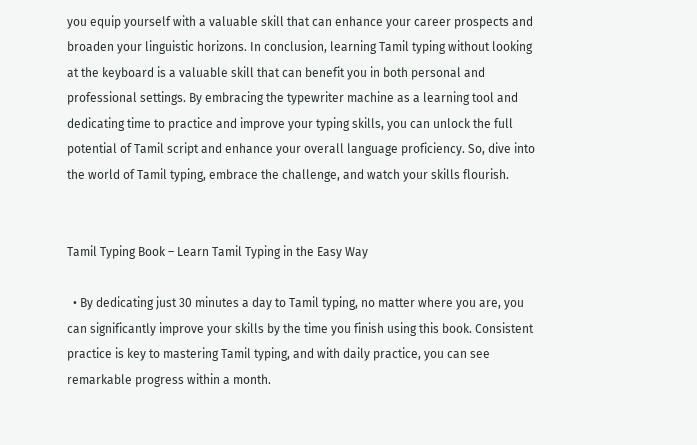you equip yourself with a valuable skill that can enhance your career prospects and broaden your linguistic horizons. In conclusion, learning Tamil typing without looking at the keyboard is a valuable skill that can benefit you in both personal and professional settings. By embracing the typewriter machine as a learning tool and dedicating time to practice and improve your typing skills, you can unlock the full potential of Tamil script and enhance your overall language proficiency. So, dive into the world of Tamil typing, embrace the challenge, and watch your skills flourish.


Tamil Typing Book – Learn Tamil Typing in the Easy Way

  • By dedicating just 30 minutes a day to Tamil typing, no matter where you are, you can significantly improve your skills by the time you finish using this book. Consistent practice is key to mastering Tamil typing, and with daily practice, you can see remarkable progress within a month.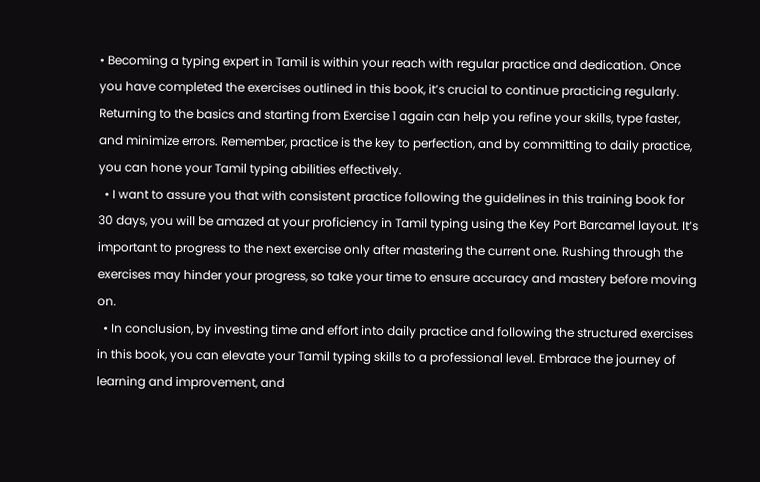• Becoming a typing expert in Tamil is within your reach with regular practice and dedication. Once you have completed the exercises outlined in this book, it’s crucial to continue practicing regularly. Returning to the basics and starting from Exercise 1 again can help you refine your skills, type faster, and minimize errors. Remember, practice is the key to perfection, and by committing to daily practice, you can hone your Tamil typing abilities effectively.
  • I want to assure you that with consistent practice following the guidelines in this training book for 30 days, you will be amazed at your proficiency in Tamil typing using the Key Port Barcamel layout. It’s important to progress to the next exercise only after mastering the current one. Rushing through the exercises may hinder your progress, so take your time to ensure accuracy and mastery before moving on.
  • In conclusion, by investing time and effort into daily practice and following the structured exercises in this book, you can elevate your Tamil typing skills to a professional level. Embrace the journey of learning and improvement, and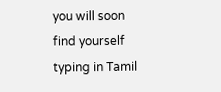you will soon find yourself typing in Tamil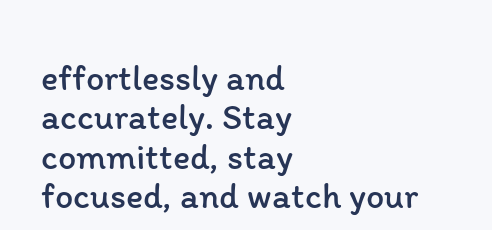effortlessly and accurately. Stay committed, stay focused, and watch your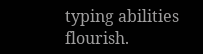typing abilities flourish.